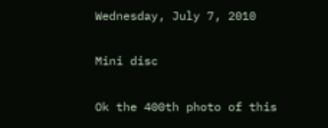Wednesday, July 7, 2010

Mini disc

Ok the 400th photo of this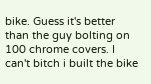bike. Guess it's better than the guy bolting on 100 chrome covers. I can't bitch i built the bike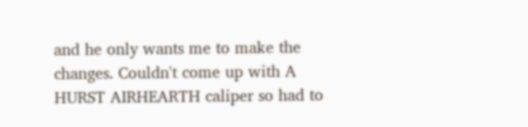and he only wants me to make the changes. Couldn't come up with A HURST AIRHEARTH caliper so had to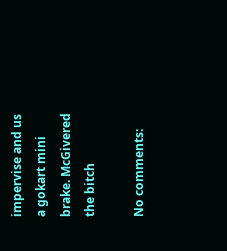impervise and us a gokart mini brake. McGivered the bitch

No comments: